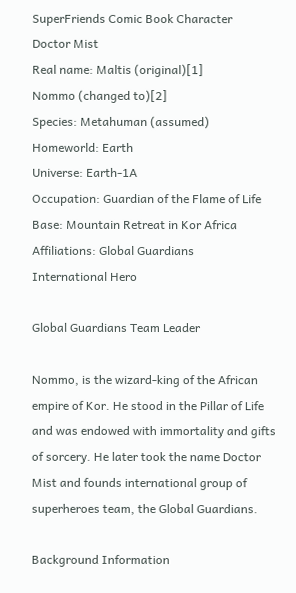SuperFriends Comic Book Character
Doctor Mist
Real name: Maltis (original)[1]
Nommo (changed to)[2]
Species: Metahuman (assumed)
Homeworld: Earth
Universe: Earth-1A
Occupation: Guardian of the Flame of Life
Base: Mountain Retreat in Kor Africa
Affiliations: Global Guardians
International Hero

Global Guardians Team Leader

Nommo, is the wizard-king of the African empire of Kor. He stood in the Pillar of Life and was endowed with immortality and gifts of sorcery. He later took the name Doctor Mist and founds international group of superheroes team, the Global Guardians.

Background Information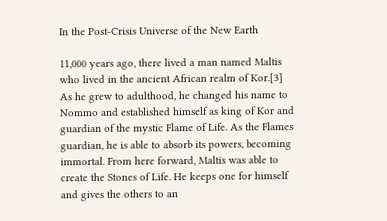In the Post-Crisis Universe of the New Earth

11,000 years ago, there lived a man named Maltis who lived in the ancient African realm of Kor.[3] As he grew to adulthood, he changed his name to Nommo and established himself as king of Kor and guardian of the mystic Flame of Life. As the Flames guardian, he is able to absorb its powers, becoming immortal. From here forward, Maltis was able to create the Stones of Life. He keeps one for himself and gives the others to an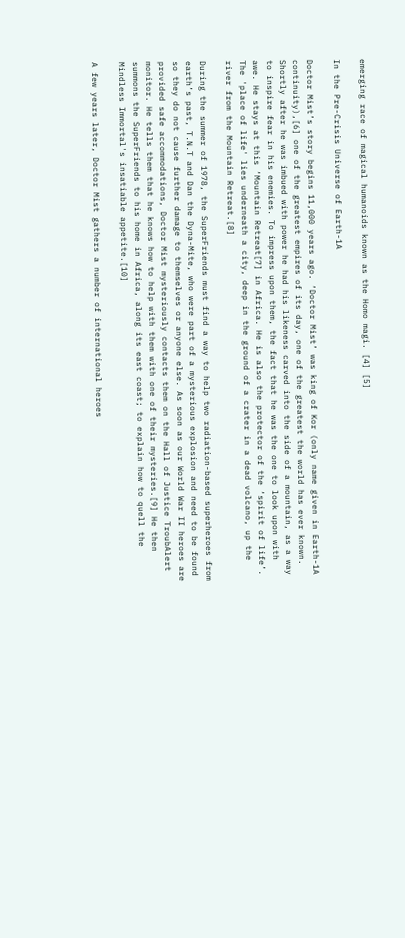emerging race of magical humanoids known as the Homo magi. [4] [5]

In the Pre-Crisis Universe of Earth-1A

Doctor Mist’s story begins 11,000 years ago. ‘Doctor Mist’ was king of Kor (only name given in Earth-1A continuity),[6] one of the greatest empires of its day, one of the greatest the world has ever known. Shortly after he was imbued with power he had his likeness carved into the side of a mountain, as a way to inspire fear in his enemies. To impress upon them, the fact that he was the one to look upon with awe. He stays at this ‘Mountain Retreat[7] in Africa. He is also the protector of the ‘spirit of life’. The 'place of life' lies underneath a city, deep in the ground of a crater in a dead volcano, up the river from the Mountain Retreat.[8]

During the summer of 1978, the SuperFriends must find a way to help two radiation-based superheroes from earth’s past, T.N.T and Dan the Dyna-Mite, who were part of a mysterious explosion and need to be found so they do not cause further damage to themselves or anyone else. As soon as our World War II heroes are provided safe accommodations, Doctor Mist mysteriously contacts them on the Hall of Justice TroubAlert monitor. He tells them that he knows how to help with them with one of their mysteries.[9] He then summons the SuperFriends to his home in Africa, along its east coast; to explain how to quell the Mindless Immortal's insatiable appetite.[10]

A few years later, Doctor Mist gathers a number of international heroes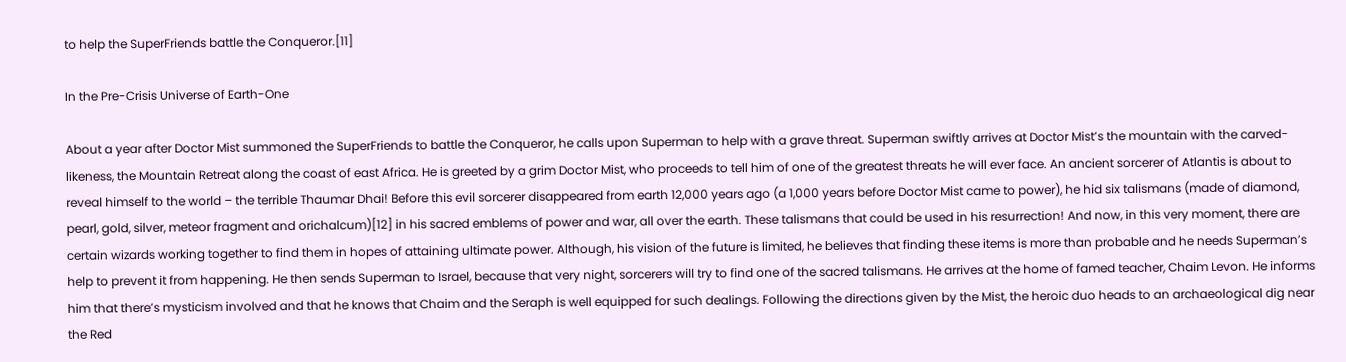to help the SuperFriends battle the Conqueror.[11]

In the Pre-Crisis Universe of Earth-One

About a year after Doctor Mist summoned the SuperFriends to battle the Conqueror, he calls upon Superman to help with a grave threat. Superman swiftly arrives at Doctor Mist’s the mountain with the carved-likeness, the Mountain Retreat along the coast of east Africa. He is greeted by a grim Doctor Mist, who proceeds to tell him of one of the greatest threats he will ever face. An ancient sorcerer of Atlantis is about to reveal himself to the world – the terrible Thaumar Dhai! Before this evil sorcerer disappeared from earth 12,000 years ago (a 1,000 years before Doctor Mist came to power), he hid six talismans (made of diamond, pearl, gold, silver, meteor fragment and orichalcum)[12] in his sacred emblems of power and war, all over the earth. These talismans that could be used in his resurrection! And now, in this very moment, there are certain wizards working together to find them in hopes of attaining ultimate power. Although, his vision of the future is limited, he believes that finding these items is more than probable and he needs Superman’s help to prevent it from happening. He then sends Superman to Israel, because that very night, sorcerers will try to find one of the sacred talismans. He arrives at the home of famed teacher, Chaim Levon. He informs him that there’s mysticism involved and that he knows that Chaim and the Seraph is well equipped for such dealings. Following the directions given by the Mist, the heroic duo heads to an archaeological dig near the Red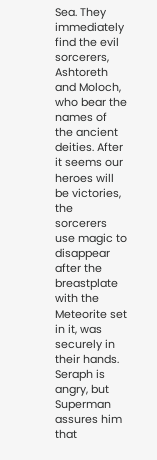Sea. They immediately find the evil sorcerers, Ashtoreth and Moloch, who bear the names of the ancient deities. After it seems our heroes will be victories, the sorcerers use magic to disappear after the breastplate with the Meteorite set in it, was securely in their hands. Seraph is angry, but Superman assures him that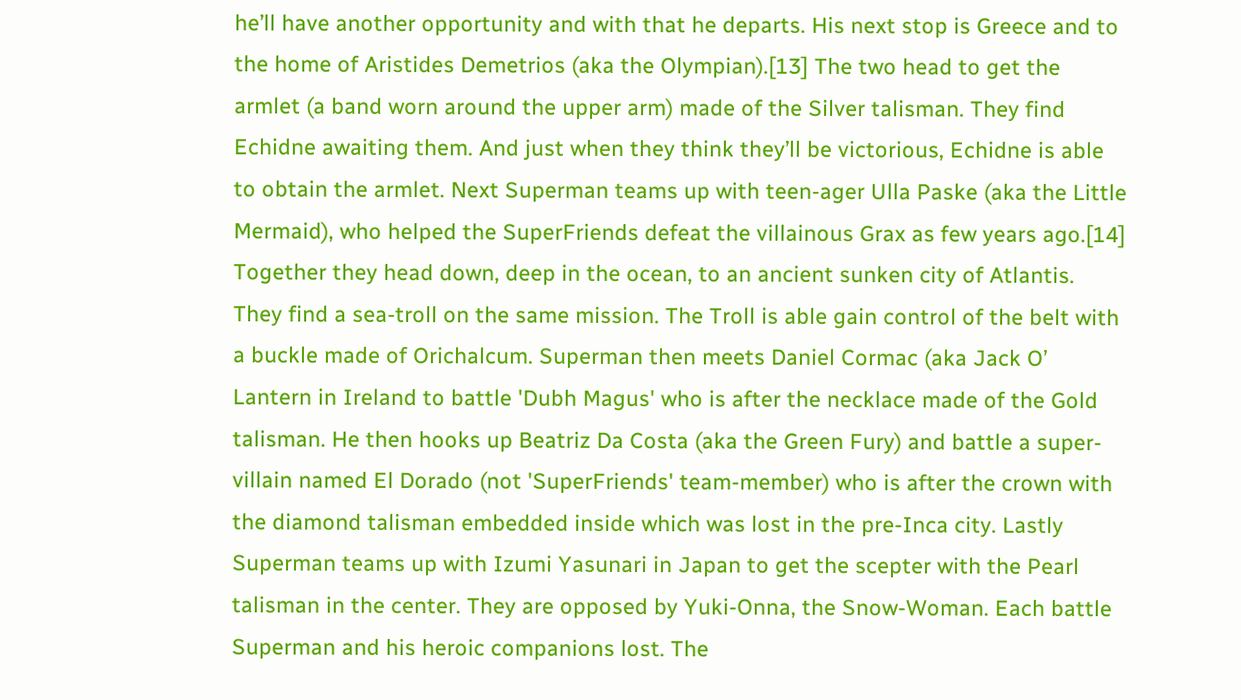he’ll have another opportunity and with that he departs. His next stop is Greece and to the home of Aristides Demetrios (aka the Olympian).[13] The two head to get the armlet (a band worn around the upper arm) made of the Silver talisman. They find Echidne awaiting them. And just when they think they’ll be victorious, Echidne is able to obtain the armlet. Next Superman teams up with teen-ager Ulla Paske (aka the Little Mermaid), who helped the SuperFriends defeat the villainous Grax as few years ago.[14] Together they head down, deep in the ocean, to an ancient sunken city of Atlantis. They find a sea-troll on the same mission. The Troll is able gain control of the belt with a buckle made of Orichalcum. Superman then meets Daniel Cormac (aka Jack O’ Lantern in Ireland to battle 'Dubh Magus' who is after the necklace made of the Gold talisman. He then hooks up Beatriz Da Costa (aka the Green Fury) and battle a super-villain named El Dorado (not 'SuperFriends' team-member) who is after the crown with the diamond talisman embedded inside which was lost in the pre-Inca city. Lastly Superman teams up with Izumi Yasunari in Japan to get the scepter with the Pearl talisman in the center. They are opposed by Yuki-Onna, the Snow-Woman. Each battle Superman and his heroic companions lost. The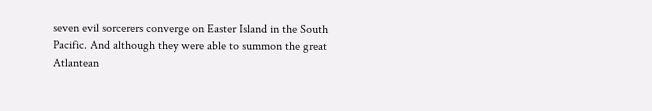seven evil sorcerers converge on Easter Island in the South Pacific. And although they were able to summon the great Atlantean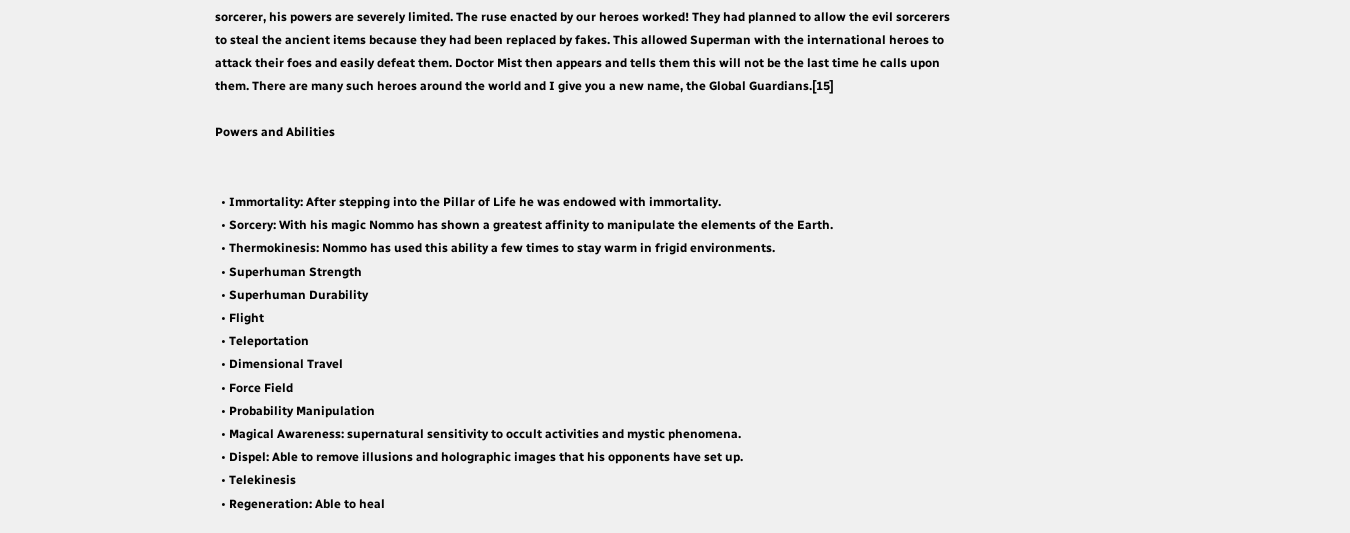sorcerer, his powers are severely limited. The ruse enacted by our heroes worked! They had planned to allow the evil sorcerers to steal the ancient items because they had been replaced by fakes. This allowed Superman with the international heroes to attack their foes and easily defeat them. Doctor Mist then appears and tells them this will not be the last time he calls upon them. There are many such heroes around the world and I give you a new name, the Global Guardians.[15]

Powers and Abilities


  • Immortality: After stepping into the Pillar of Life he was endowed with immortality.
  • Sorcery: With his magic Nommo has shown a greatest affinity to manipulate the elements of the Earth.
  • Thermokinesis: Nommo has used this ability a few times to stay warm in frigid environments.
  • Superhuman Strength
  • Superhuman Durability
  • Flight
  • Teleportation
  • Dimensional Travel
  • Force Field
  • Probability Manipulation
  • Magical Awareness: supernatural sensitivity to occult activities and mystic phenomena.
  • Dispel: Able to remove illusions and holographic images that his opponents have set up.
  • Telekinesis
  • Regeneration: Able to heal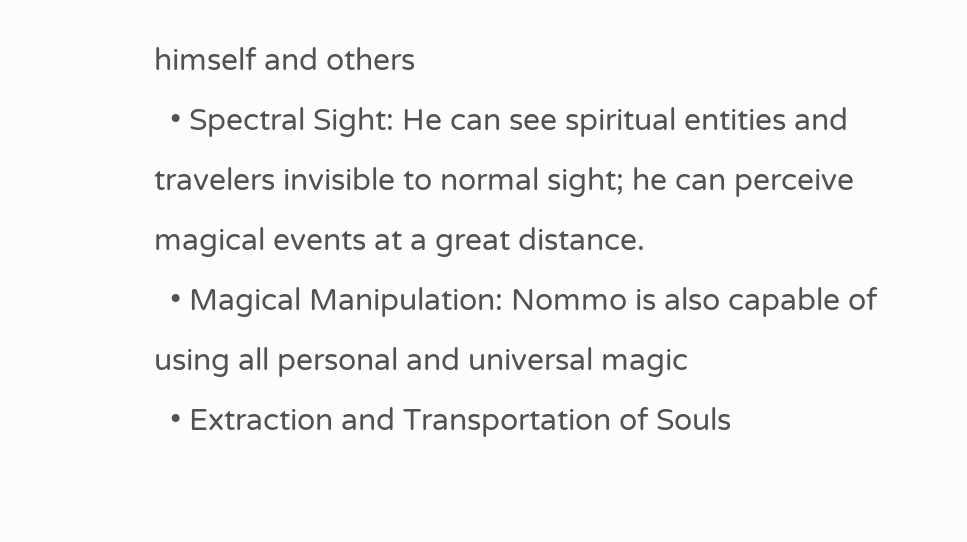himself and others
  • Spectral Sight: He can see spiritual entities and travelers invisible to normal sight; he can perceive magical events at a great distance.
  • Magical Manipulation: Nommo is also capable of using all personal and universal magic
  • Extraction and Transportation of Souls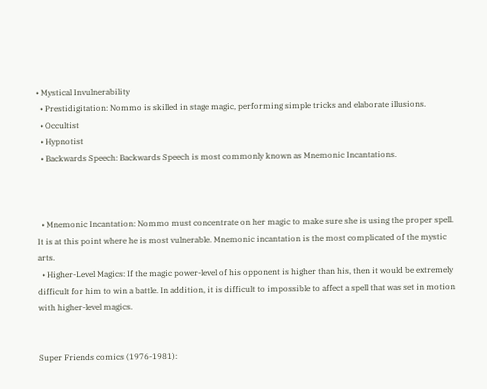• Mystical Invulnerability
  • Prestidigitation: Nommo is skilled in stage magic, performing simple tricks and elaborate illusions.
  • Occultist
  • Hypnotist
  • Backwards Speech: Backwards Speech is most commonly known as Mnemonic Incantations.



  • Mnemonic Incantation: Nommo must concentrate on her magic to make sure she is using the proper spell. It is at this point where he is most vulnerable. Mnemonic incantation is the most complicated of the mystic arts.
  • Higher-Level Magics: If the magic power-level of his opponent is higher than his, then it would be extremely difficult for him to win a battle. In addition, it is difficult to impossible to affect a spell that was set in motion with higher-level magics.


Super Friends comics (1976-1981):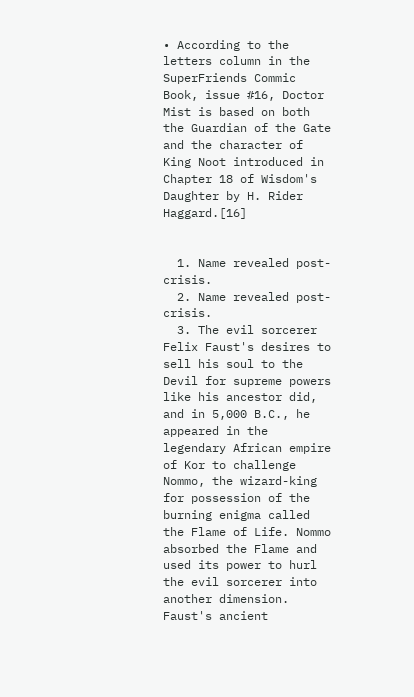• According to the letters column in the SuperFriends Commic Book, issue #16, Doctor Mist is based on both the Guardian of the Gate and the character of King Noot introduced in Chapter 18 of Wisdom's Daughter by H. Rider Haggard.[16]


  1. Name revealed post-crisis.
  2. Name revealed post-crisis.
  3. The evil sorcerer Felix Faust's desires to sell his soul to the Devil for supreme powers like his ancestor did, and in 5,000 B.C., he appeared in the legendary African empire of Kor to challenge Nommo, the wizard-king for possession of the burning enigma called the Flame of Life. Nommo absorbed the Flame and used its power to hurl the evil sorcerer into another dimension. Faust's ancient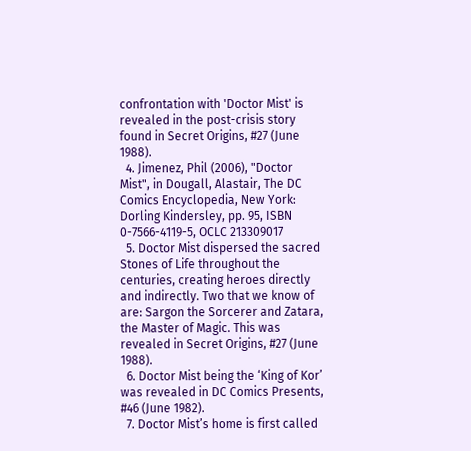confrontation with 'Doctor Mist' is revealed in the post-crisis story found in Secret Origins, #27 (June 1988).
  4. Jimenez, Phil (2006), "Doctor Mist", in Dougall, Alastair, The DC Comics Encyclopedia, New York: Dorling Kindersley, pp. 95, ISBN 0-7566-4119-5, OCLC 213309017
  5. Doctor Mist dispersed the sacred Stones of Life throughout the centuries, creating heroes directly and indirectly. Two that we know of are: Sargon the Sorcerer and Zatara, the Master of Magic. This was revealed in Secret Origins, #27 (June 1988).
  6. Doctor Mist being the ‘King of Kor’ was revealed in DC Comics Presents, #46 (June 1982).
  7. Doctor Mist’s home is first called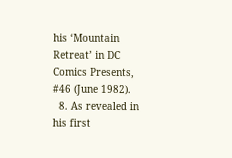his ‘Mountain Retreat’ in DC Comics Presents, #46 (June 1982).
  8. As revealed in his first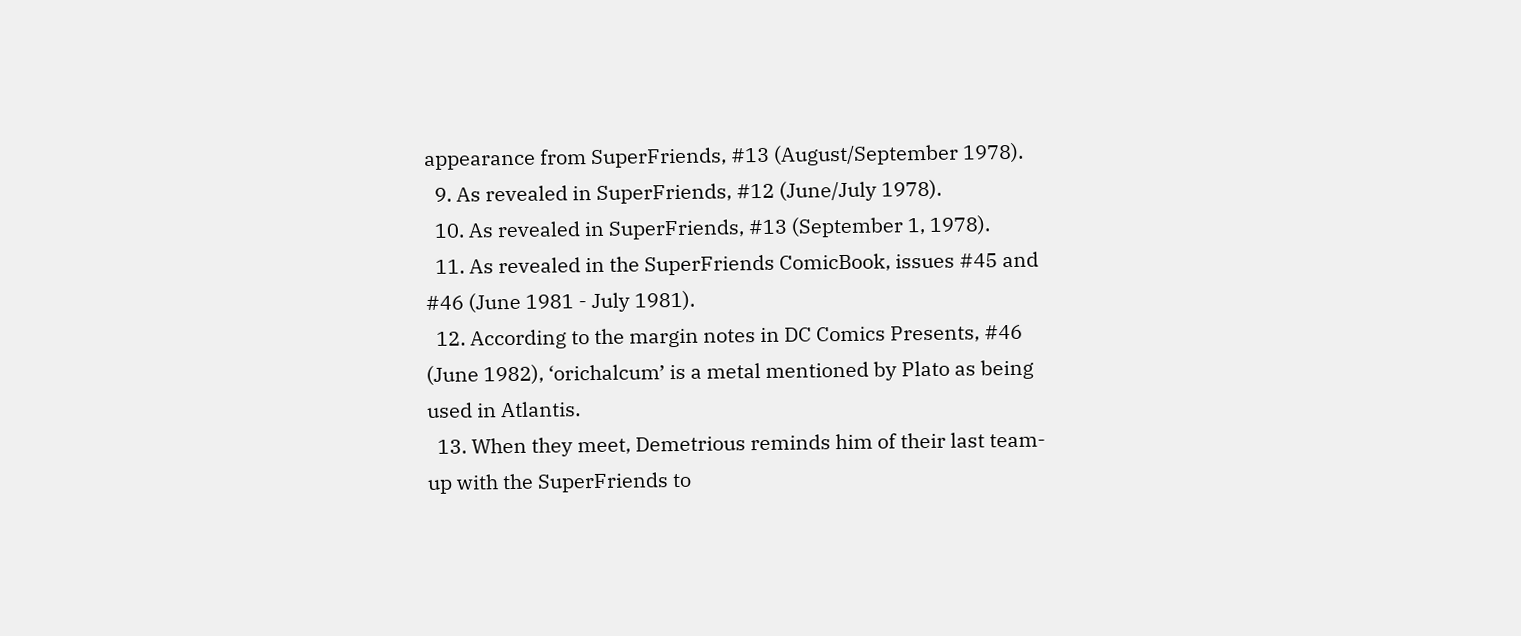appearance from SuperFriends, #13 (August/September 1978).
  9. As revealed in SuperFriends, #12 (June/July 1978).
  10. As revealed in SuperFriends, #13 (September 1, 1978).
  11. As revealed in the SuperFriends ComicBook, issues #45 and #46 (June 1981 - July 1981).
  12. According to the margin notes in DC Comics Presents, #46 (June 1982), ‘orichalcum’ is a metal mentioned by Plato as being used in Atlantis.
  13. When they meet, Demetrious reminds him of their last team-up with the SuperFriends to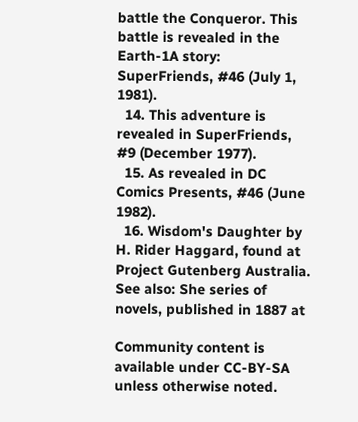battle the Conqueror. This battle is revealed in the Earth-1A story: SuperFriends, #46 (July 1, 1981).
  14. This adventure is revealed in SuperFriends, #9 (December 1977).
  15. As revealed in DC Comics Presents, #46 (June 1982).
  16. Wisdom's Daughter by H. Rider Haggard, found at Project Gutenberg Australia. See also: She series of novels, published in 1887 at

Community content is available under CC-BY-SA unless otherwise noted.